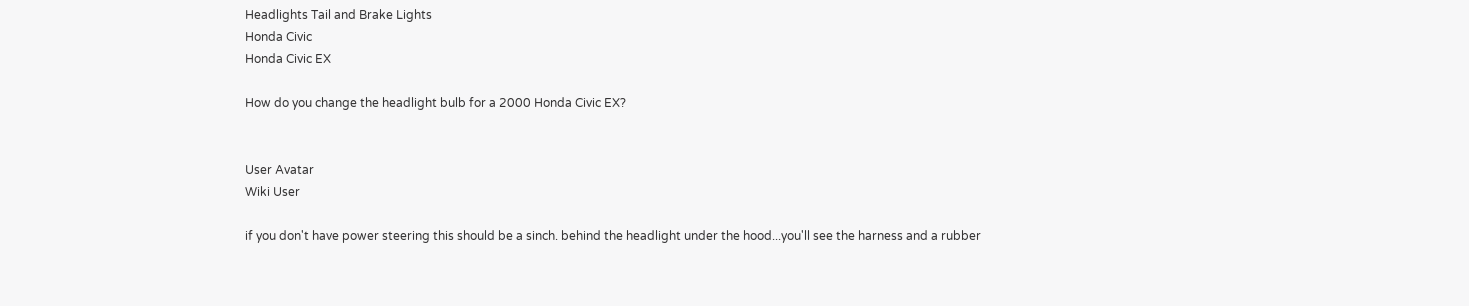Headlights Tail and Brake Lights
Honda Civic
Honda Civic EX

How do you change the headlight bulb for a 2000 Honda Civic EX?


User Avatar
Wiki User

if you don't have power steering this should be a sinch. behind the headlight under the hood...you'll see the harness and a rubber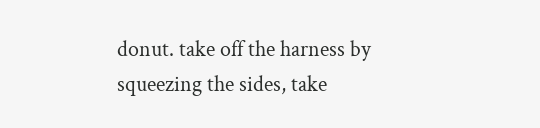donut. take off the harness by squeezing the sides, take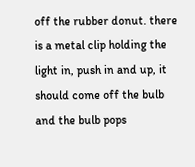off the rubber donut. there is a metal clip holding the light in, push in and up, it should come off the bulb and the bulb pops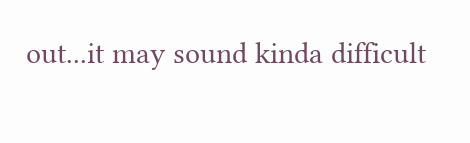out...it may sound kinda difficult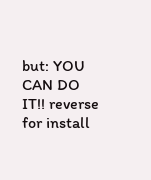but: YOU CAN DO IT!! reverse for install